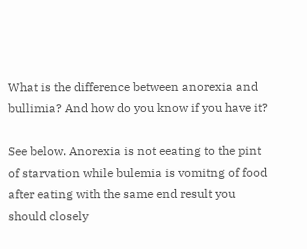What is the difference between anorexia and bullimia? And how do you know if you have it?

See below. Anorexia is not eeating to the pint of starvation while bulemia is vomitng of food after eating with the same end result you should closely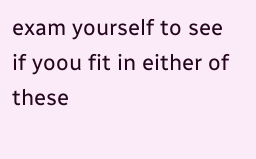exam yourself to see if yoou fit in either of these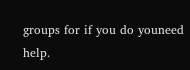groups for if you do youneed help.